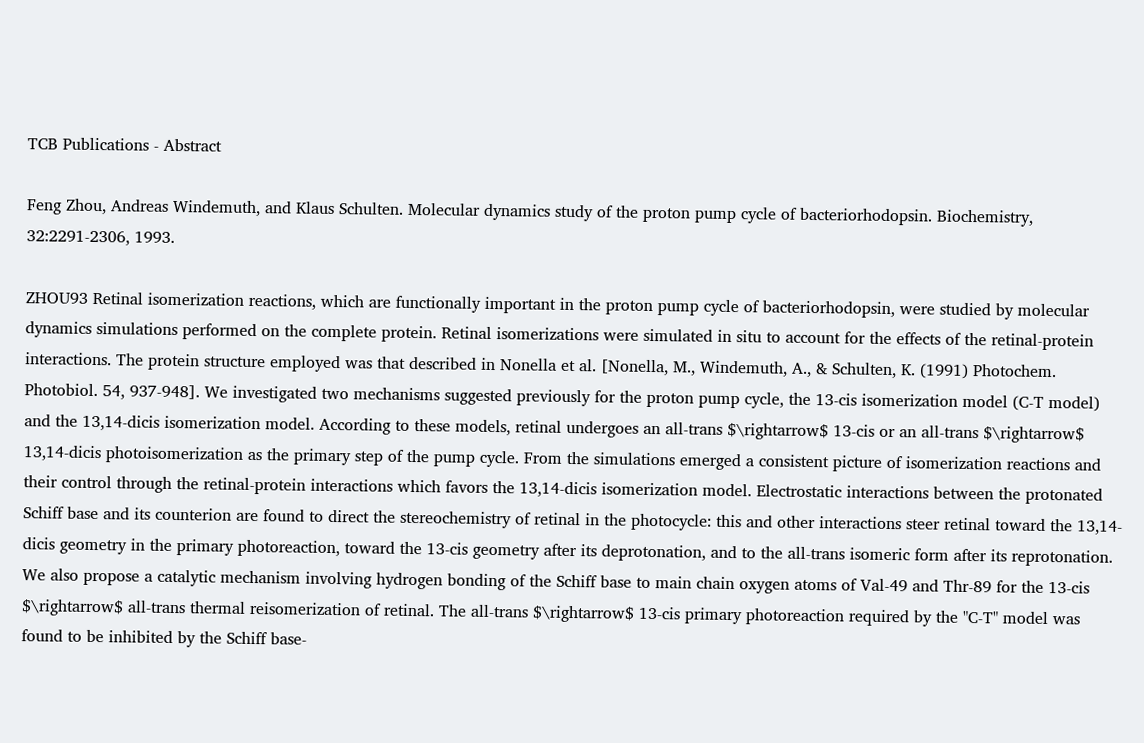TCB Publications - Abstract

Feng Zhou, Andreas Windemuth, and Klaus Schulten. Molecular dynamics study of the proton pump cycle of bacteriorhodopsin. Biochemistry, 32:2291-2306, 1993.

ZHOU93 Retinal isomerization reactions, which are functionally important in the proton pump cycle of bacteriorhodopsin, were studied by molecular dynamics simulations performed on the complete protein. Retinal isomerizations were simulated in situ to account for the effects of the retinal-protein interactions. The protein structure employed was that described in Nonella et al. [Nonella, M., Windemuth, A., & Schulten, K. (1991) Photochem. Photobiol. 54, 937-948]. We investigated two mechanisms suggested previously for the proton pump cycle, the 13-cis isomerization model (C-T model) and the 13,14-dicis isomerization model. According to these models, retinal undergoes an all-trans $\rightarrow$ 13-cis or an all-trans $\rightarrow$ 13,14-dicis photoisomerization as the primary step of the pump cycle. From the simulations emerged a consistent picture of isomerization reactions and their control through the retinal-protein interactions which favors the 13,14-dicis isomerization model. Electrostatic interactions between the protonated Schiff base and its counterion are found to direct the stereochemistry of retinal in the photocycle: this and other interactions steer retinal toward the 13,14-dicis geometry in the primary photoreaction, toward the 13-cis geometry after its deprotonation, and to the all-trans isomeric form after its reprotonation. We also propose a catalytic mechanism involving hydrogen bonding of the Schiff base to main chain oxygen atoms of Val-49 and Thr-89 for the 13-cis $\rightarrow$ all-trans thermal reisomerization of retinal. The all-trans $\rightarrow$ 13-cis primary photoreaction required by the "C-T" model was found to be inhibited by the Schiff base-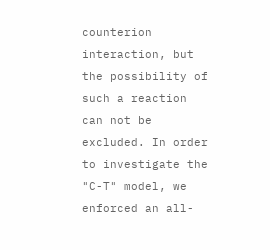counterion interaction, but the possibility of such a reaction can not be excluded. In order to investigate the "C-T" model, we enforced an all-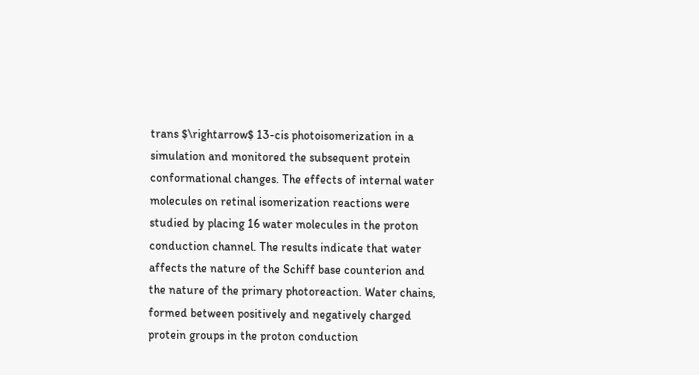trans $\rightarrow$ 13-cis photoisomerization in a simulation and monitored the subsequent protein conformational changes. The effects of internal water molecules on retinal isomerization reactions were studied by placing 16 water molecules in the proton conduction channel. The results indicate that water affects the nature of the Schiff base counterion and the nature of the primary photoreaction. Water chains, formed between positively and negatively charged protein groups in the proton conduction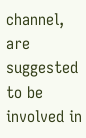channel, are suggested to be involved in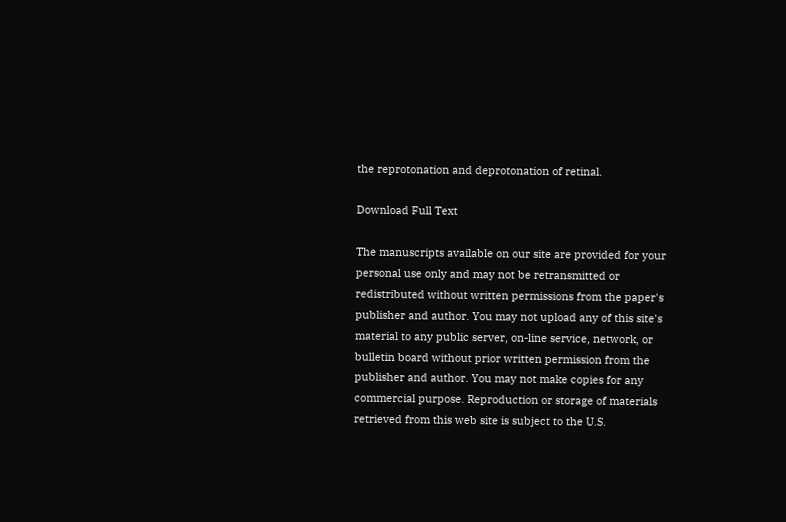the reprotonation and deprotonation of retinal.

Download Full Text

The manuscripts available on our site are provided for your personal use only and may not be retransmitted or redistributed without written permissions from the paper's publisher and author. You may not upload any of this site's material to any public server, on-line service, network, or bulletin board without prior written permission from the publisher and author. You may not make copies for any commercial purpose. Reproduction or storage of materials retrieved from this web site is subject to the U.S.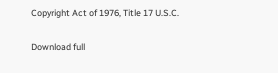Copyright Act of 1976, Title 17 U.S.C.

Download full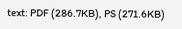text: PDF (286.7KB), PS (271.6KB)